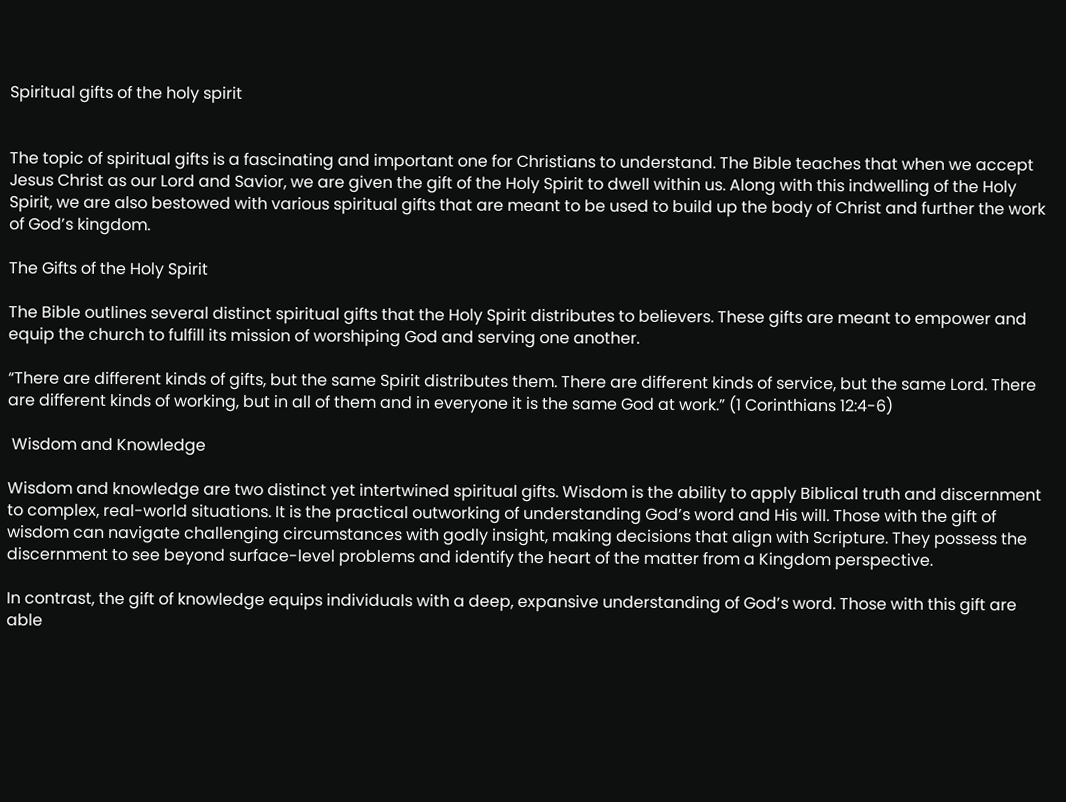Spiritual gifts of the holy spirit


The topic of spiritual gifts is a fascinating and important one for Christians to understand. The Bible teaches that when we accept Jesus Christ as our Lord and Savior, we are given the gift of the Holy Spirit to dwell within us. Along with this indwelling of the Holy Spirit, we are also bestowed with various spiritual gifts that are meant to be used to build up the body of Christ and further the work of God’s kingdom.

The Gifts of the Holy Spirit

The Bible outlines several distinct spiritual gifts that the Holy Spirit distributes to believers. These gifts are meant to empower and equip the church to fulfill its mission of worshiping God and serving one another.

“There are different kinds of gifts, but the same Spirit distributes them. There are different kinds of service, but the same Lord. There are different kinds of working, but in all of them and in everyone it is the same God at work.” (1 Corinthians 12:4-6)

 Wisdom and Knowledge

Wisdom and knowledge are two distinct yet intertwined spiritual gifts. Wisdom is the ability to apply Biblical truth and discernment to complex, real-world situations. It is the practical outworking of understanding God’s word and His will. Those with the gift of wisdom can navigate challenging circumstances with godly insight, making decisions that align with Scripture. They possess the discernment to see beyond surface-level problems and identify the heart of the matter from a Kingdom perspective.

In contrast, the gift of knowledge equips individuals with a deep, expansive understanding of God’s word. Those with this gift are able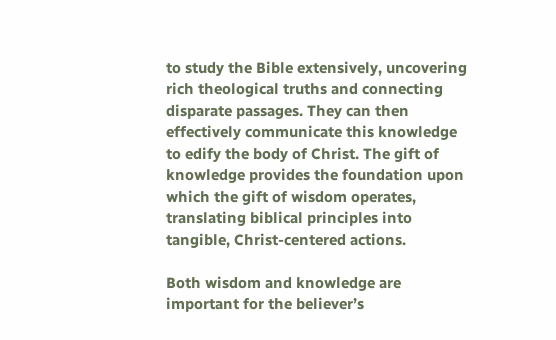to study the Bible extensively, uncovering rich theological truths and connecting disparate passages. They can then effectively communicate this knowledge to edify the body of Christ. The gift of knowledge provides the foundation upon which the gift of wisdom operates, translating biblical principles into tangible, Christ-centered actions.

Both wisdom and knowledge are important for the believer’s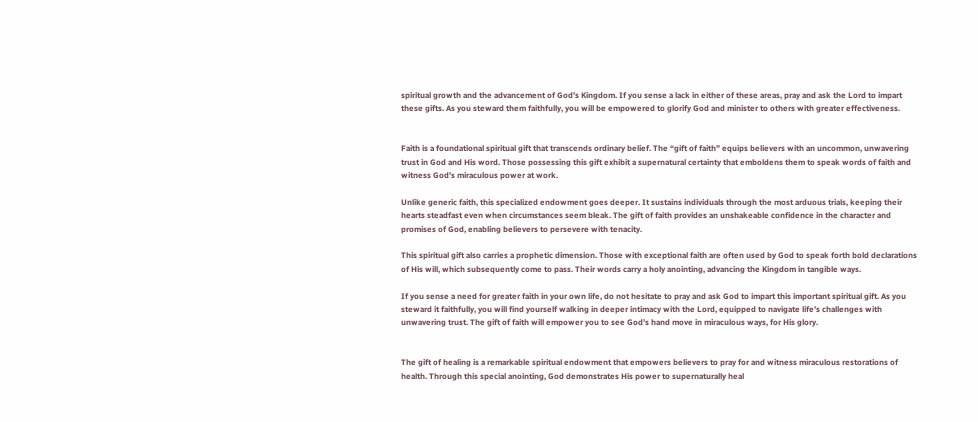spiritual growth and the advancement of God’s Kingdom. If you sense a lack in either of these areas, pray and ask the Lord to impart these gifts. As you steward them faithfully, you will be empowered to glorify God and minister to others with greater effectiveness.


Faith is a foundational spiritual gift that transcends ordinary belief. The “gift of faith” equips believers with an uncommon, unwavering trust in God and His word. Those possessing this gift exhibit a supernatural certainty that emboldens them to speak words of faith and witness God’s miraculous power at work.

Unlike generic faith, this specialized endowment goes deeper. It sustains individuals through the most arduous trials, keeping their hearts steadfast even when circumstances seem bleak. The gift of faith provides an unshakeable confidence in the character and promises of God, enabling believers to persevere with tenacity.

This spiritual gift also carries a prophetic dimension. Those with exceptional faith are often used by God to speak forth bold declarations of His will, which subsequently come to pass. Their words carry a holy anointing, advancing the Kingdom in tangible ways.

If you sense a need for greater faith in your own life, do not hesitate to pray and ask God to impart this important spiritual gift. As you steward it faithfully, you will find yourself walking in deeper intimacy with the Lord, equipped to navigate life’s challenges with unwavering trust. The gift of faith will empower you to see God’s hand move in miraculous ways, for His glory.


The gift of healing is a remarkable spiritual endowment that empowers believers to pray for and witness miraculous restorations of health. Through this special anointing, God demonstrates His power to supernaturally heal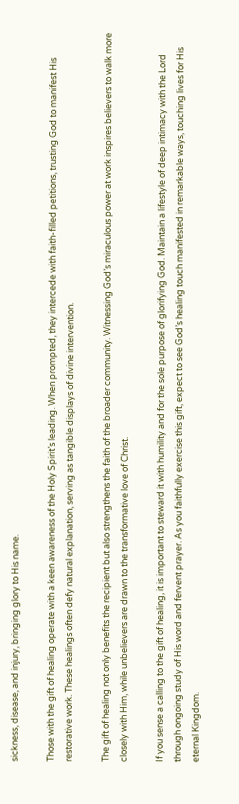sickness, disease, and injury, bringing glory to His name.

Those with the gift of healing operate with a keen awareness of the Holy Spirit’s leading. When prompted, they intercede with faith-filled petitions, trusting God to manifest His restorative work. These healings often defy natural explanation, serving as tangible displays of divine intervention.

The gift of healing not only benefits the recipient but also strengthens the faith of the broader community. Witnessing God’s miraculous power at work inspires believers to walk more closely with Him, while unbelievers are drawn to the transformative love of Christ.

If you sense a calling to the gift of healing, it is important to steward it with humility and for the sole purpose of glorifying God. Maintain a lifestyle of deep intimacy with the Lord through ongoing study of His word and fervent prayer. As you faithfully exercise this gift, expect to see God’s healing touch manifested in remarkable ways, touching lives for His eternal Kingdom.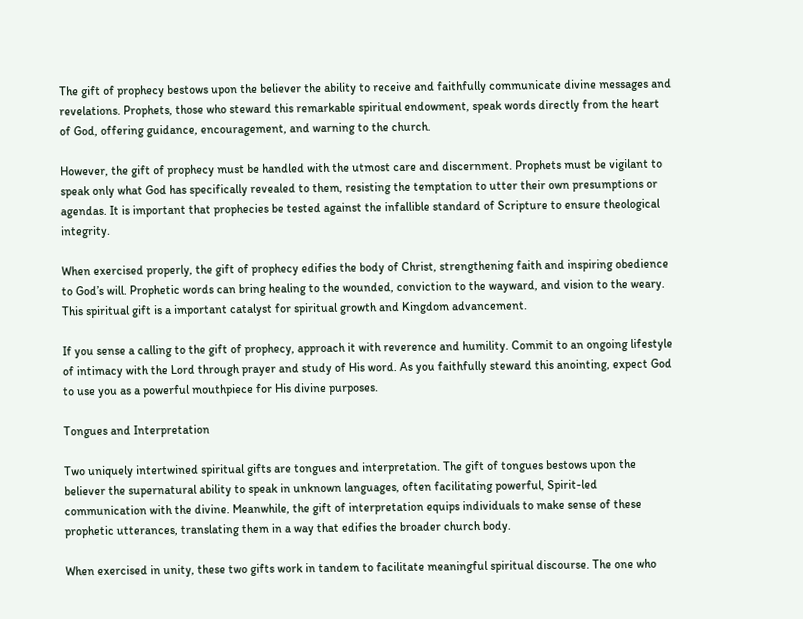The gift of prophecy bestows upon the believer the ability to receive and faithfully communicate divine messages and revelations. Prophets, those who steward this remarkable spiritual endowment, speak words directly from the heart of God, offering guidance, encouragement, and warning to the church.

However, the gift of prophecy must be handled with the utmost care and discernment. Prophets must be vigilant to speak only what God has specifically revealed to them, resisting the temptation to utter their own presumptions or agendas. It is important that prophecies be tested against the infallible standard of Scripture to ensure theological integrity.

When exercised properly, the gift of prophecy edifies the body of Christ, strengthening faith and inspiring obedience to God’s will. Prophetic words can bring healing to the wounded, conviction to the wayward, and vision to the weary. This spiritual gift is a important catalyst for spiritual growth and Kingdom advancement.

If you sense a calling to the gift of prophecy, approach it with reverence and humility. Commit to an ongoing lifestyle of intimacy with the Lord through prayer and study of His word. As you faithfully steward this anointing, expect God to use you as a powerful mouthpiece for His divine purposes.

Tongues and Interpretation

Two uniquely intertwined spiritual gifts are tongues and interpretation. The gift of tongues bestows upon the believer the supernatural ability to speak in unknown languages, often facilitating powerful, Spirit-led communication with the divine. Meanwhile, the gift of interpretation equips individuals to make sense of these prophetic utterances, translating them in a way that edifies the broader church body.

When exercised in unity, these two gifts work in tandem to facilitate meaningful spiritual discourse. The one who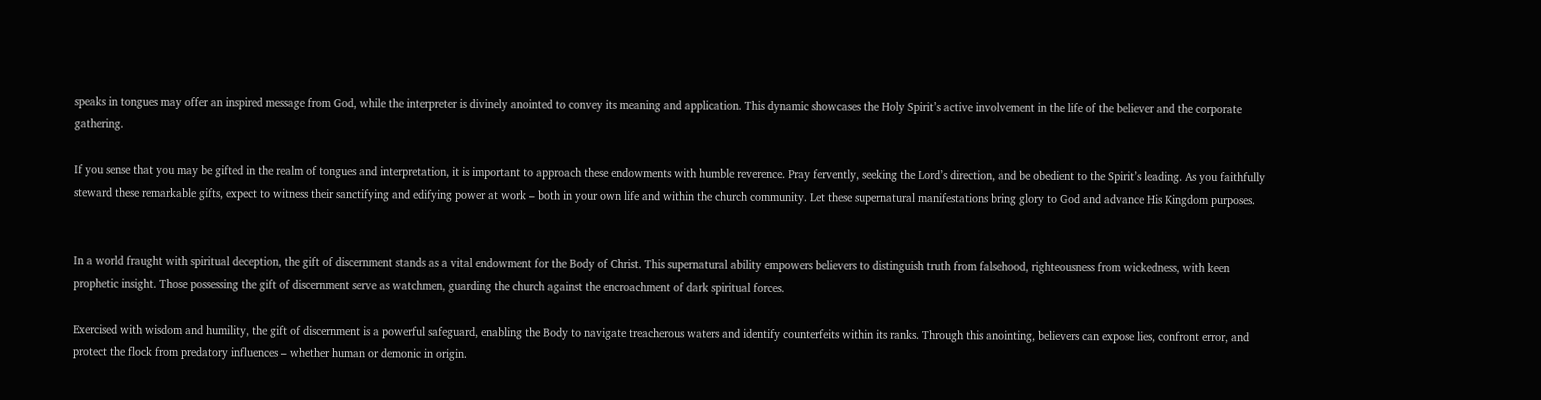speaks in tongues may offer an inspired message from God, while the interpreter is divinely anointed to convey its meaning and application. This dynamic showcases the Holy Spirit’s active involvement in the life of the believer and the corporate gathering.

If you sense that you may be gifted in the realm of tongues and interpretation, it is important to approach these endowments with humble reverence. Pray fervently, seeking the Lord’s direction, and be obedient to the Spirit’s leading. As you faithfully steward these remarkable gifts, expect to witness their sanctifying and edifying power at work – both in your own life and within the church community. Let these supernatural manifestations bring glory to God and advance His Kingdom purposes.


In a world fraught with spiritual deception, the gift of discernment stands as a vital endowment for the Body of Christ. This supernatural ability empowers believers to distinguish truth from falsehood, righteousness from wickedness, with keen prophetic insight. Those possessing the gift of discernment serve as watchmen, guarding the church against the encroachment of dark spiritual forces.

Exercised with wisdom and humility, the gift of discernment is a powerful safeguard, enabling the Body to navigate treacherous waters and identify counterfeits within its ranks. Through this anointing, believers can expose lies, confront error, and protect the flock from predatory influences – whether human or demonic in origin.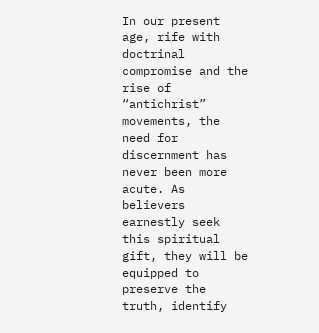In our present age, rife with doctrinal compromise and the rise of “antichrist” movements, the need for discernment has never been more acute. As believers earnestly seek this spiritual gift, they will be equipped to preserve the truth, identify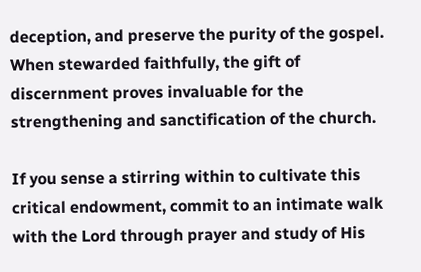deception, and preserve the purity of the gospel. When stewarded faithfully, the gift of discernment proves invaluable for the strengthening and sanctification of the church.

If you sense a stirring within to cultivate this critical endowment, commit to an intimate walk with the Lord through prayer and study of His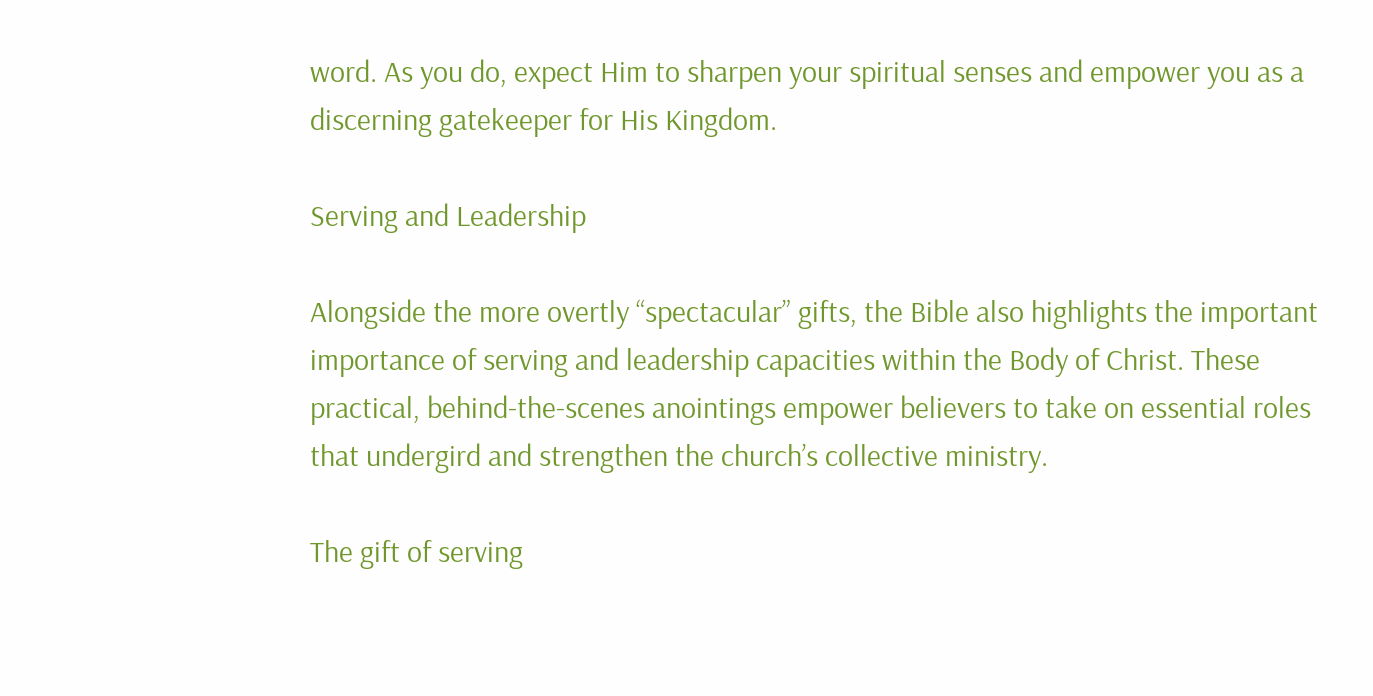word. As you do, expect Him to sharpen your spiritual senses and empower you as a discerning gatekeeper for His Kingdom.

Serving and Leadership

Alongside the more overtly “spectacular” gifts, the Bible also highlights the important importance of serving and leadership capacities within the Body of Christ. These practical, behind-the-scenes anointings empower believers to take on essential roles that undergird and strengthen the church’s collective ministry.

The gift of serving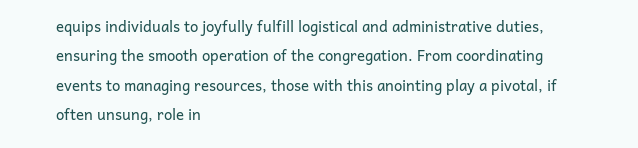equips individuals to joyfully fulfill logistical and administrative duties, ensuring the smooth operation of the congregation. From coordinating events to managing resources, those with this anointing play a pivotal, if often unsung, role in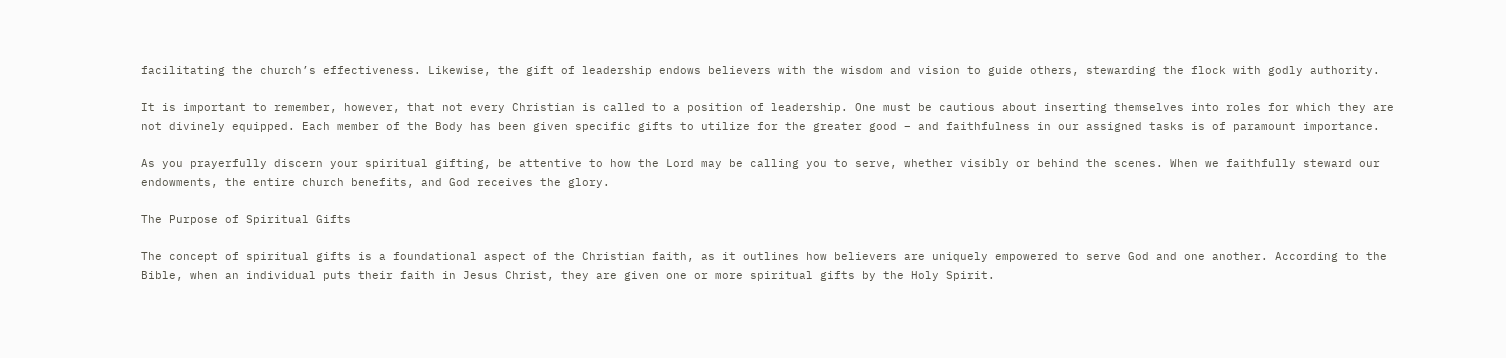facilitating the church’s effectiveness. Likewise, the gift of leadership endows believers with the wisdom and vision to guide others, stewarding the flock with godly authority.

It is important to remember, however, that not every Christian is called to a position of leadership. One must be cautious about inserting themselves into roles for which they are not divinely equipped. Each member of the Body has been given specific gifts to utilize for the greater good – and faithfulness in our assigned tasks is of paramount importance.

As you prayerfully discern your spiritual gifting, be attentive to how the Lord may be calling you to serve, whether visibly or behind the scenes. When we faithfully steward our endowments, the entire church benefits, and God receives the glory.

The Purpose of Spiritual Gifts

The concept of spiritual gifts is a foundational aspect of the Christian faith, as it outlines how believers are uniquely empowered to serve God and one another. According to the Bible, when an individual puts their faith in Jesus Christ, they are given one or more spiritual gifts by the Holy Spirit.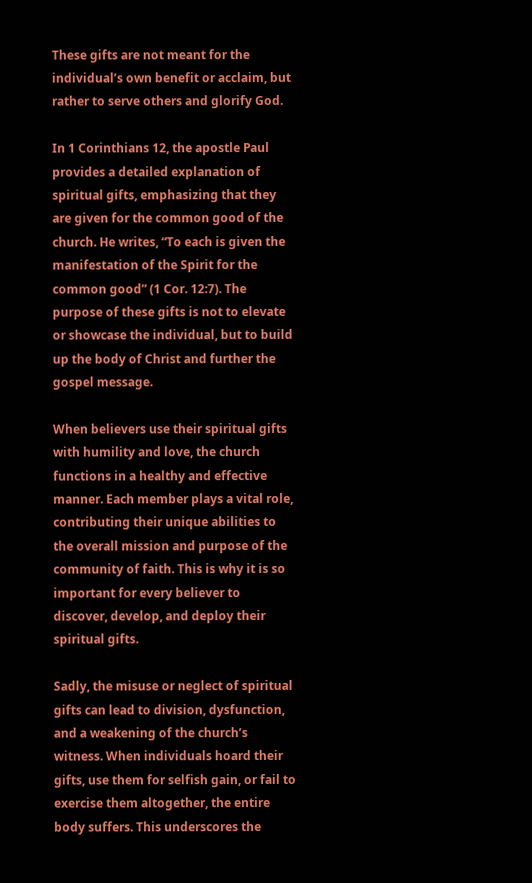These gifts are not meant for the individual’s own benefit or acclaim, but rather to serve others and glorify God.

In 1 Corinthians 12, the apostle Paul provides a detailed explanation of spiritual gifts, emphasizing that they are given for the common good of the church. He writes, “To each is given the manifestation of the Spirit for the common good” (1 Cor. 12:7). The purpose of these gifts is not to elevate or showcase the individual, but to build up the body of Christ and further the gospel message.

When believers use their spiritual gifts with humility and love, the church functions in a healthy and effective manner. Each member plays a vital role, contributing their unique abilities to the overall mission and purpose of the community of faith. This is why it is so important for every believer to discover, develop, and deploy their spiritual gifts.

Sadly, the misuse or neglect of spiritual gifts can lead to division, dysfunction, and a weakening of the church’s witness. When individuals hoard their gifts, use them for selfish gain, or fail to exercise them altogether, the entire body suffers. This underscores the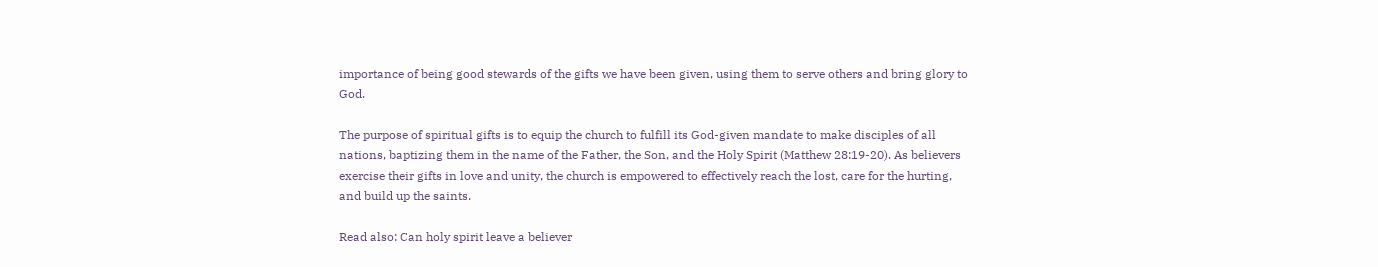importance of being good stewards of the gifts we have been given, using them to serve others and bring glory to God.

The purpose of spiritual gifts is to equip the church to fulfill its God-given mandate to make disciples of all nations, baptizing them in the name of the Father, the Son, and the Holy Spirit (Matthew 28:19-20). As believers exercise their gifts in love and unity, the church is empowered to effectively reach the lost, care for the hurting, and build up the saints.

Read also: Can holy spirit leave a believer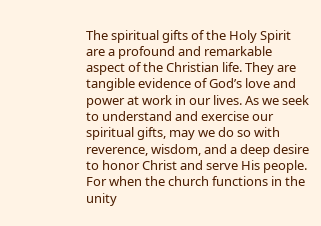The spiritual gifts of the Holy Spirit are a profound and remarkable aspect of the Christian life. They are tangible evidence of God’s love and power at work in our lives. As we seek to understand and exercise our spiritual gifts, may we do so with reverence, wisdom, and a deep desire to honor Christ and serve His people. For when the church functions in the unity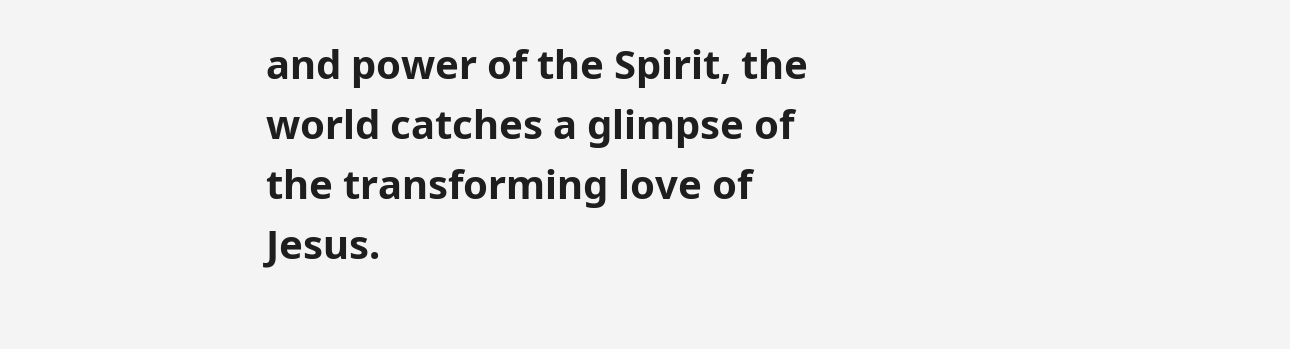and power of the Spirit, the world catches a glimpse of the transforming love of Jesus.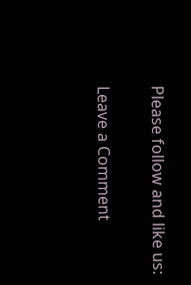Please follow and like us:

Leave a Comment